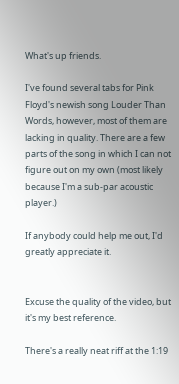What's up friends.

I've found several tabs for Pink Floyd's newish song Louder Than Words, however, most of them are lacking in quality. There are a few parts of the song in which I can not figure out on my own (most likely because I'm a sub-par acoustic player.)

If anybody could help me out, I'd greatly appreciate it.


Excuse the quality of the video, but it's my best reference.

There's a really neat riff at the 1:19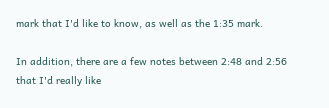mark that I'd like to know, as well as the 1:35 mark.

In addition, there are a few notes between 2:48 and 2:56 that I'd really like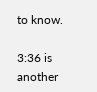to know.

3:36 is another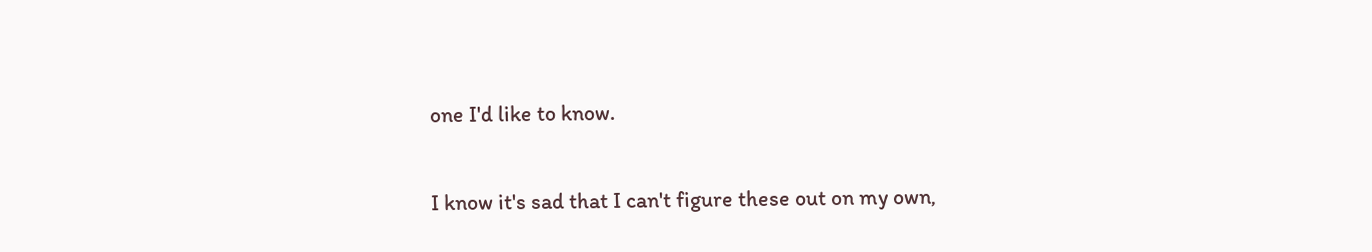one I'd like to know.

I know it's sad that I can't figure these out on my own,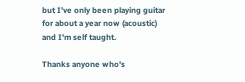but I've only been playing guitar for about a year now (acoustic) and I'm self taught.

Thanks anyone who's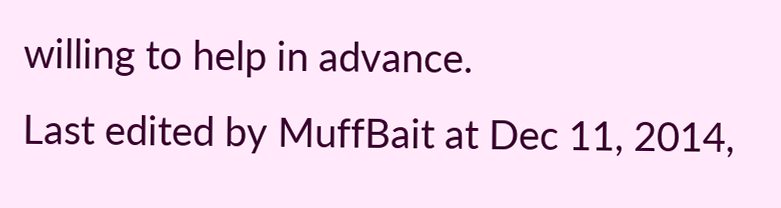willing to help in advance.
Last edited by MuffBait at Dec 11, 2014,